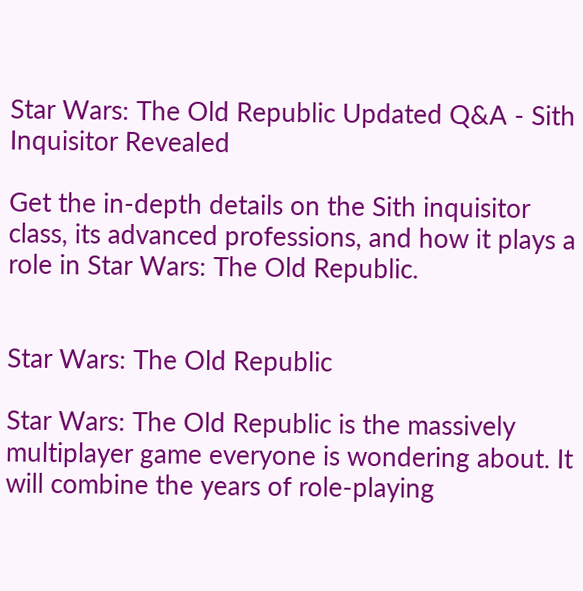Star Wars: The Old Republic Updated Q&A - Sith Inquisitor Revealed

Get the in-depth details on the Sith inquisitor class, its advanced professions, and how it plays a role in Star Wars: The Old Republic.


Star Wars: The Old Republic

Star Wars: The Old Republic is the massively multiplayer game everyone is wondering about. It will combine the years of role-playing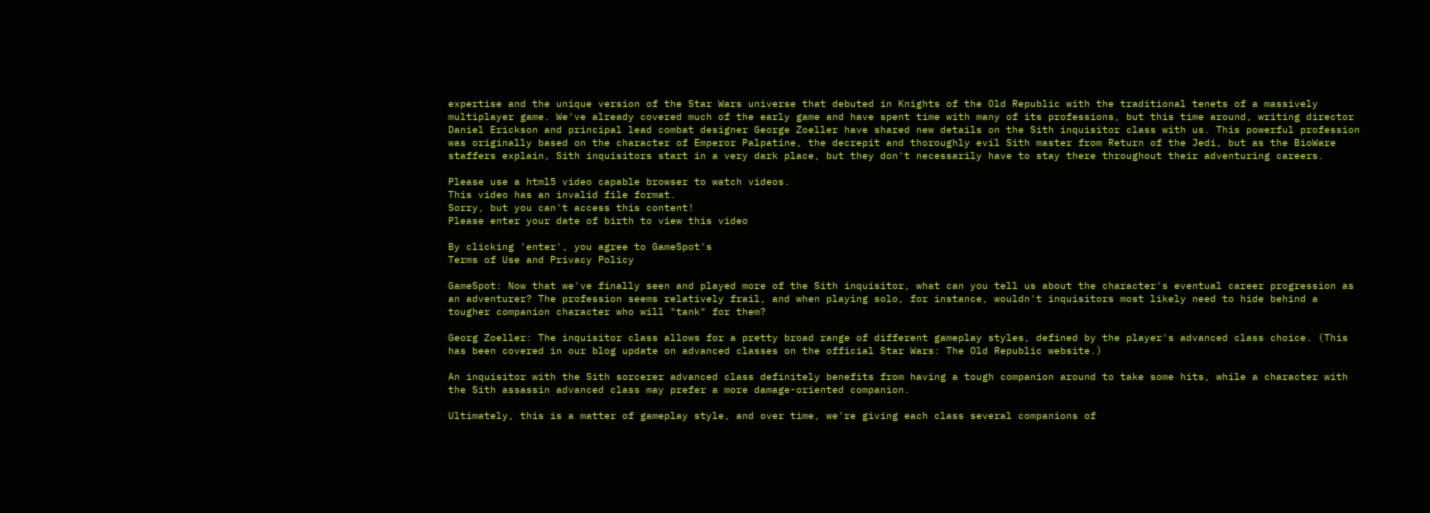expertise and the unique version of the Star Wars universe that debuted in Knights of the Old Republic with the traditional tenets of a massively multiplayer game. We've already covered much of the early game and have spent time with many of its professions, but this time around, writing director Daniel Erickson and principal lead combat designer George Zoeller have shared new details on the Sith inquisitor class with us. This powerful profession was originally based on the character of Emperor Palpatine, the decrepit and thoroughly evil Sith master from Return of the Jedi, but as the BioWare staffers explain, Sith inquisitors start in a very dark place, but they don't necessarily have to stay there throughout their adventuring careers.

Please use a html5 video capable browser to watch videos.
This video has an invalid file format.
Sorry, but you can't access this content!
Please enter your date of birth to view this video

By clicking 'enter', you agree to GameSpot's
Terms of Use and Privacy Policy

GameSpot: Now that we've finally seen and played more of the Sith inquisitor, what can you tell us about the character's eventual career progression as an adventurer? The profession seems relatively frail, and when playing solo, for instance, wouldn't inquisitors most likely need to hide behind a tougher companion character who will "tank" for them?

Georg Zoeller: The inquisitor class allows for a pretty broad range of different gameplay styles, defined by the player's advanced class choice. (This has been covered in our blog update on advanced classes on the official Star Wars: The Old Republic website.)

An inquisitor with the Sith sorcerer advanced class definitely benefits from having a tough companion around to take some hits, while a character with the Sith assassin advanced class may prefer a more damage-oriented companion.

Ultimately, this is a matter of gameplay style, and over time, we're giving each class several companions of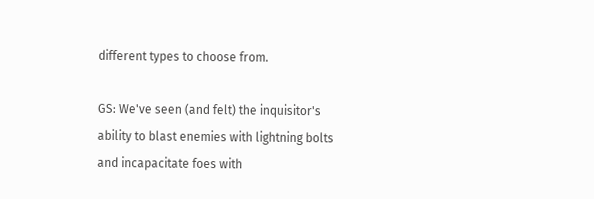different types to choose from.

GS: We've seen (and felt) the inquisitor's ability to blast enemies with lightning bolts and incapacitate foes with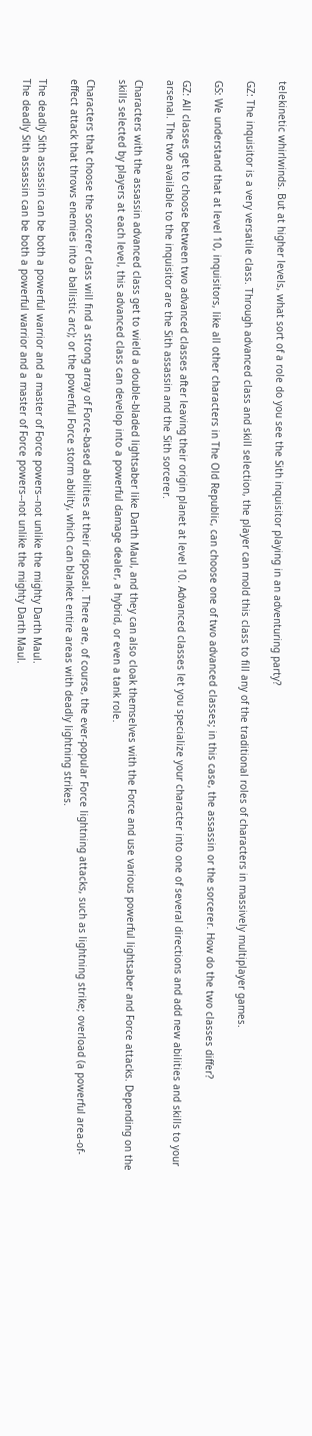telekinetic whirlwinds. But at higher levels, what sort of a role do you see the Sith inquisitor playing in an adventuring party?

GZ: The inquisitor is a very versatile class. Through advanced class and skill selection, the player can mold this class to fill any of the traditional roles of characters in massively multiplayer games.

GS: We understand that at level 10, inquisitors, like all other characters in The Old Republic, can choose one of two advanced classes; in this case, the assassin or the sorcerer. How do the two classes differ?

GZ: All classes get to choose between two advanced classes after leaving their origin planet at level 10. Advanced classes let you specialize your character into one of several directions and add new abilities and skills to your arsenal. The two available to the inquisitor are the Sith assassin and the Sith sorcerer.

Characters with the assassin advanced class get to wield a double-bladed lightsaber like Darth Maul, and they can also cloak themselves with the Force and use various powerful lightsaber and Force attacks. Depending on the skills selected by players at each level, this advanced class can develop into a powerful damage dealer, a hybrid, or even a tank role.

Characters that choose the sorcerer class will find a strong array of Force-based abilities at their disposal. There are, of course, the ever-popular Force lightning attacks, such as lightning strike; overload (a powerful area-of-effect attack that throws enemies into a ballistic arc); or the powerful Force storm ability, which can blanket entire areas with deadly lightning strikes.

The deadly Sith assassin can be both a powerful warrior and a master of Force powers--not unlike the mighty Darth Maul.
The deadly Sith assassin can be both a powerful warrior and a master of Force powers--not unlike the mighty Darth Maul.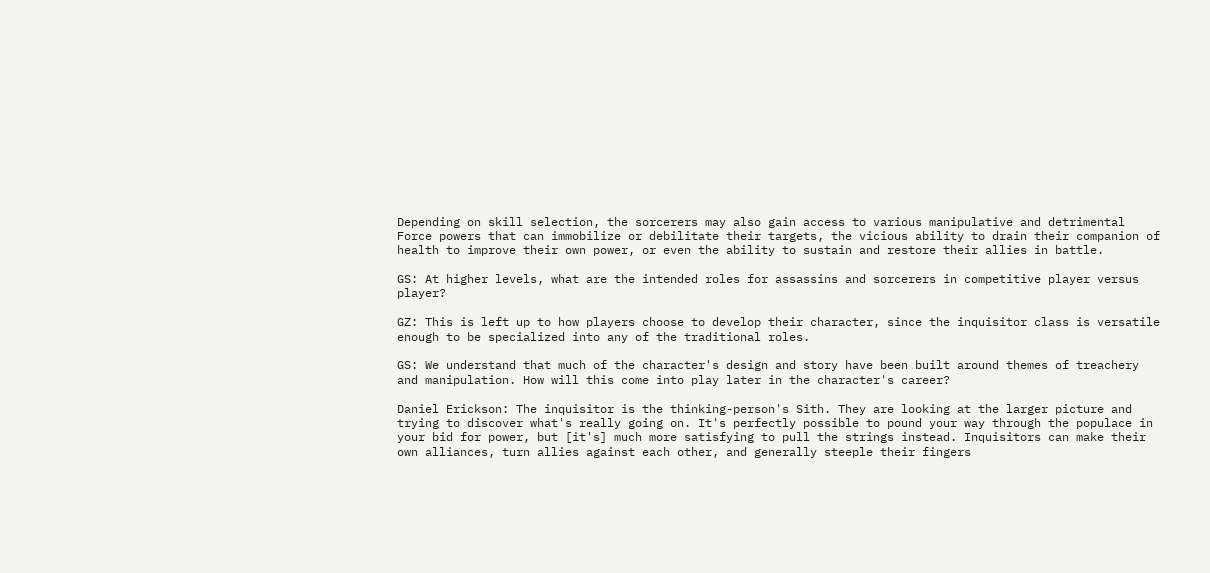Depending on skill selection, the sorcerers may also gain access to various manipulative and detrimental Force powers that can immobilize or debilitate their targets, the vicious ability to drain their companion of health to improve their own power, or even the ability to sustain and restore their allies in battle.

GS: At higher levels, what are the intended roles for assassins and sorcerers in competitive player versus player?

GZ: This is left up to how players choose to develop their character, since the inquisitor class is versatile enough to be specialized into any of the traditional roles.

GS: We understand that much of the character's design and story have been built around themes of treachery and manipulation. How will this come into play later in the character's career?

Daniel Erickson: The inquisitor is the thinking-person's Sith. They are looking at the larger picture and trying to discover what's really going on. It's perfectly possible to pound your way through the populace in your bid for power, but [it's] much more satisfying to pull the strings instead. Inquisitors can make their own alliances, turn allies against each other, and generally steeple their fingers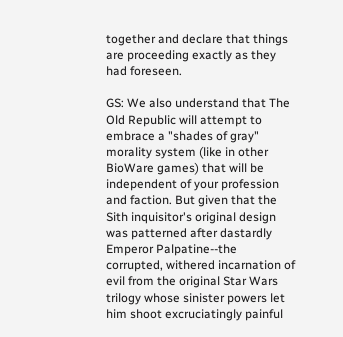together and declare that things are proceeding exactly as they had foreseen.

GS: We also understand that The Old Republic will attempt to embrace a "shades of gray" morality system (like in other BioWare games) that will be independent of your profession and faction. But given that the Sith inquisitor's original design was patterned after dastardly Emperor Palpatine--the corrupted, withered incarnation of evil from the original Star Wars trilogy whose sinister powers let him shoot excruciatingly painful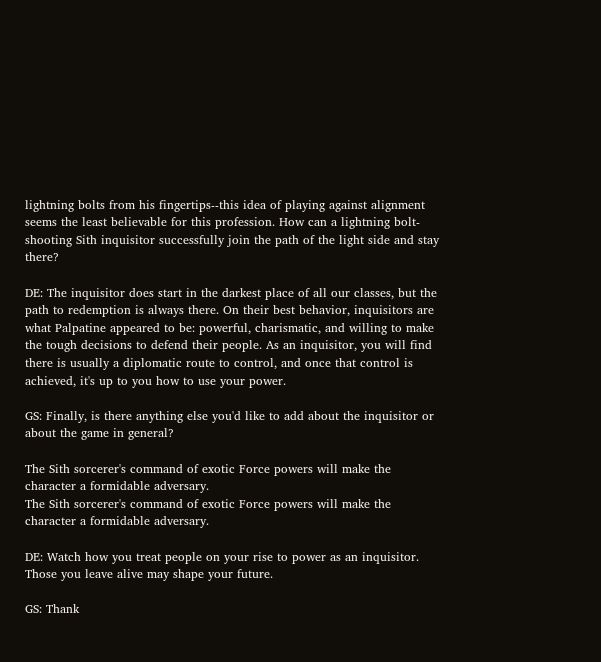lightning bolts from his fingertips--this idea of playing against alignment seems the least believable for this profession. How can a lightning bolt-shooting Sith inquisitor successfully join the path of the light side and stay there?

DE: The inquisitor does start in the darkest place of all our classes, but the path to redemption is always there. On their best behavior, inquisitors are what Palpatine appeared to be: powerful, charismatic, and willing to make the tough decisions to defend their people. As an inquisitor, you will find there is usually a diplomatic route to control, and once that control is achieved, it's up to you how to use your power.

GS: Finally, is there anything else you'd like to add about the inquisitor or about the game in general?

The Sith sorcerer's command of exotic Force powers will make the character a formidable adversary.
The Sith sorcerer's command of exotic Force powers will make the character a formidable adversary.

DE: Watch how you treat people on your rise to power as an inquisitor. Those you leave alive may shape your future.

GS: Thank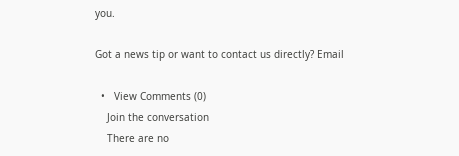you.

Got a news tip or want to contact us directly? Email

  •   View Comments (0)
    Join the conversation
    There are no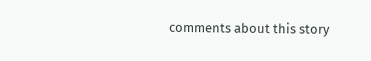comments about this story